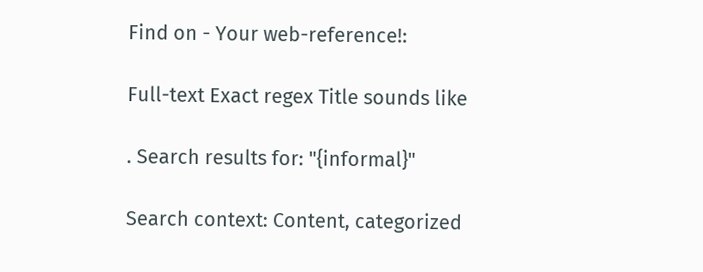Find on - Your web-reference!:

Full-text Exact regex Title sounds like

. Search results for: "{informal}"

Search context: Content, categorized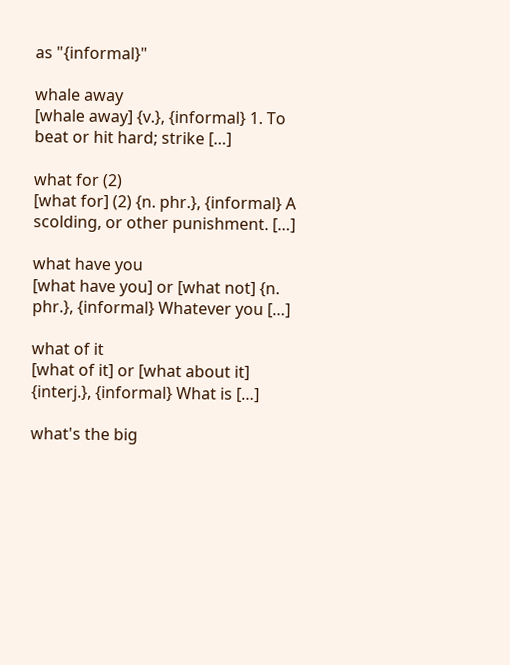as "{informal}"

whale away
[whale away] {v.}, {informal} 1. To beat or hit hard; strike […]

what for (2)
[what for] (2) {n. phr.}, {informal} A scolding, or other punishment. […]

what have you
[what have you] or [what not] {n. phr.}, {informal} Whatever you […]

what of it
[what of it] or [what about it] {interj.}, {informal} What is […]

what's the big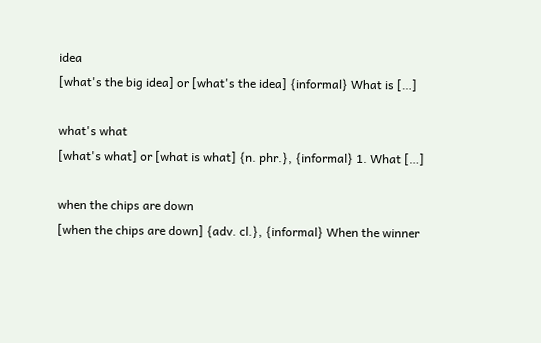idea
[what's the big idea] or [what's the idea] {informal} What is […]

what's what
[what's what] or [what is what] {n. phr.}, {informal} 1. What […]

when the chips are down
[when the chips are down] {adv. cl.}, {informal} When the winner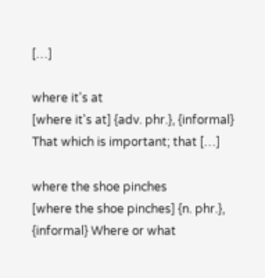[…]

where it's at
[where it's at] {adv. phr.}, {informal} That which is important; that […]

where the shoe pinches
[where the shoe pinches] {n. phr.}, {informal} Where or what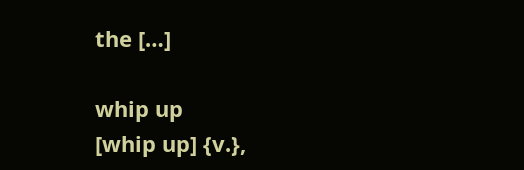the […]

whip up
[whip up] {v.},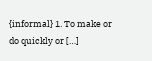{informal} 1. To make or do quickly or […]